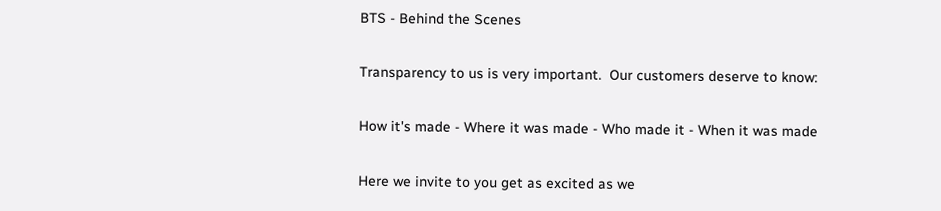BTS - Behind the Scenes

Transparency to us is very important.  Our customers deserve to know:

How it's made - Where it was made - Who made it - When it was made

Here we invite to you get as excited as we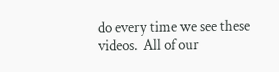do every time we see these videos.  All of our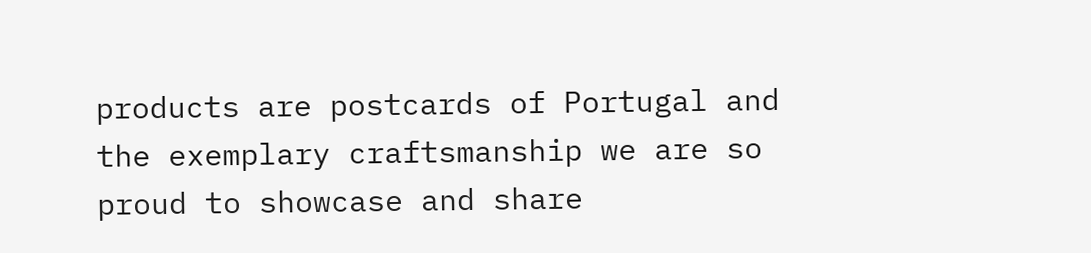products are postcards of Portugal and the exemplary craftsmanship we are so proud to showcase and share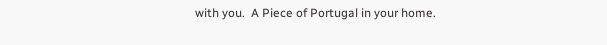with you.  A Piece of Portugal in your home.